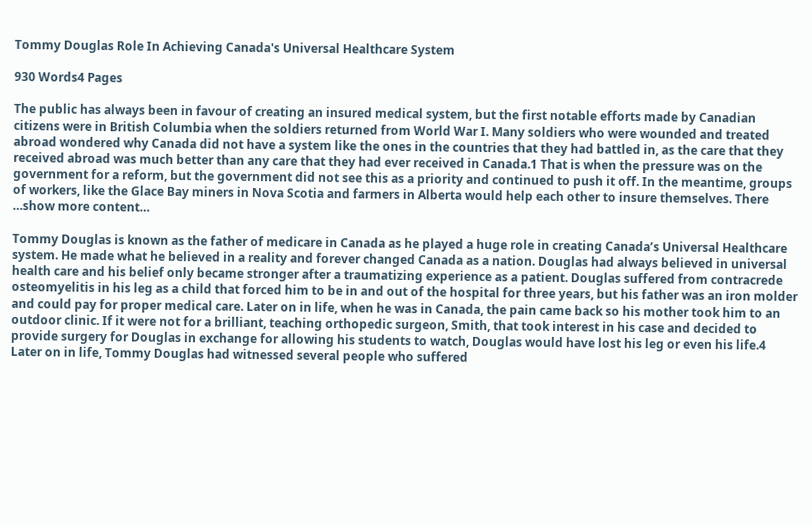Tommy Douglas Role In Achieving Canada's Universal Healthcare System

930 Words4 Pages

The public has always been in favour of creating an insured medical system, but the first notable efforts made by Canadian citizens were in British Columbia when the soldiers returned from World War I. Many soldiers who were wounded and treated abroad wondered why Canada did not have a system like the ones in the countries that they had battled in, as the care that they received abroad was much better than any care that they had ever received in Canada.1 That is when the pressure was on the government for a reform, but the government did not see this as a priority and continued to push it off. In the meantime, groups of workers, like the Glace Bay miners in Nova Scotia and farmers in Alberta would help each other to insure themselves. There …show more content…

Tommy Douglas is known as the father of medicare in Canada as he played a huge role in creating Canada’s Universal Healthcare system. He made what he believed in a reality and forever changed Canada as a nation. Douglas had always believed in universal health care and his belief only became stronger after a traumatizing experience as a patient. Douglas suffered from contracrede osteomyelitis in his leg as a child that forced him to be in and out of the hospital for three years, but his father was an iron molder and could pay for proper medical care. Later on in life, when he was in Canada, the pain came back so his mother took him to an outdoor clinic. If it were not for a brilliant, teaching orthopedic surgeon, Smith, that took interest in his case and decided to provide surgery for Douglas in exchange for allowing his students to watch, Douglas would have lost his leg or even his life.4 Later on in life, Tommy Douglas had witnessed several people who suffered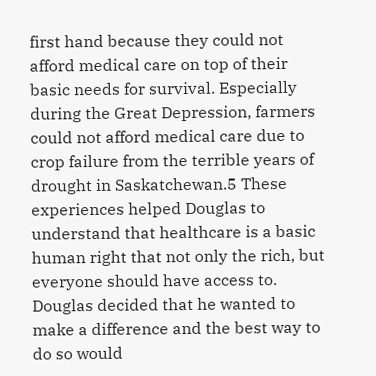first hand because they could not afford medical care on top of their basic needs for survival. Especially during the Great Depression, farmers could not afford medical care due to crop failure from the terrible years of drought in Saskatchewan.5 These experiences helped Douglas to understand that healthcare is a basic human right that not only the rich, but everyone should have access to. Douglas decided that he wanted to make a difference and the best way to do so would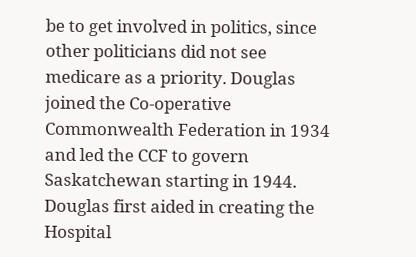be to get involved in politics, since other politicians did not see medicare as a priority. Douglas joined the Co-operative Commonwealth Federation in 1934 and led the CCF to govern Saskatchewan starting in 1944. Douglas first aided in creating the Hospital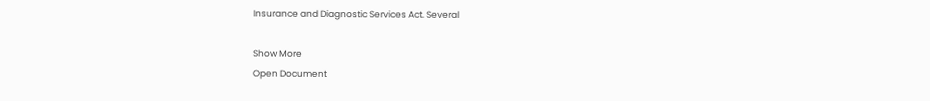Insurance and Diagnostic Services Act. Several

Show More
Open Document